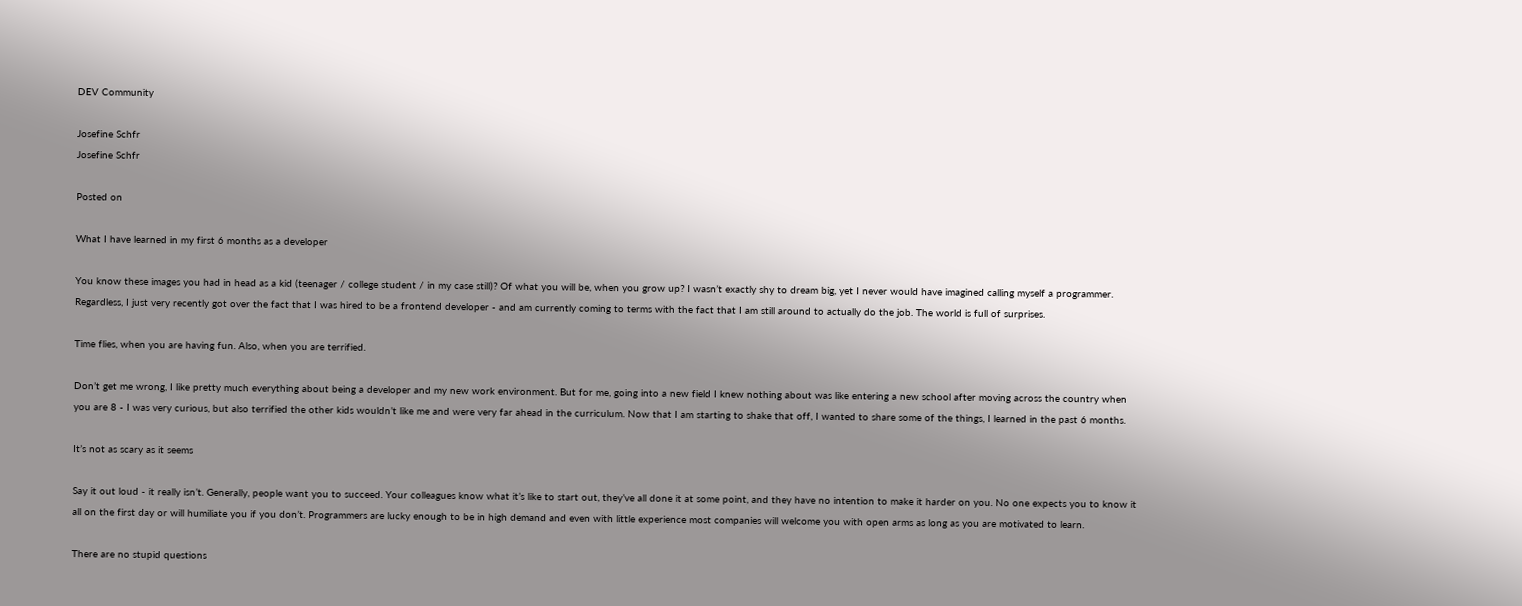DEV Community

Josefine Schfr
Josefine Schfr

Posted on

What I have learned in my first 6 months as a developer

You know these images you had in head as a kid (teenager / college student / in my case still)? Of what you will be, when you grow up? I wasn’t exactly shy to dream big, yet I never would have imagined calling myself a programmer. Regardless, I just very recently got over the fact that I was hired to be a frontend developer - and am currently coming to terms with the fact that I am still around to actually do the job. The world is full of surprises.

Time flies, when you are having fun. Also, when you are terrified.

Don’t get me wrong, I like pretty much everything about being a developer and my new work environment. But for me, going into a new field I knew nothing about was like entering a new school after moving across the country when you are 8 - I was very curious, but also terrified the other kids wouldn’t like me and were very far ahead in the curriculum. Now that I am starting to shake that off, I wanted to share some of the things, I learned in the past 6 months.

It’s not as scary as it seems

Say it out loud - it really isn’t. Generally, people want you to succeed. Your colleagues know what it’s like to start out, they’ve all done it at some point, and they have no intention to make it harder on you. No one expects you to know it all on the first day or will humiliate you if you don’t. Programmers are lucky enough to be in high demand and even with little experience most companies will welcome you with open arms as long as you are motivated to learn.

There are no stupid questions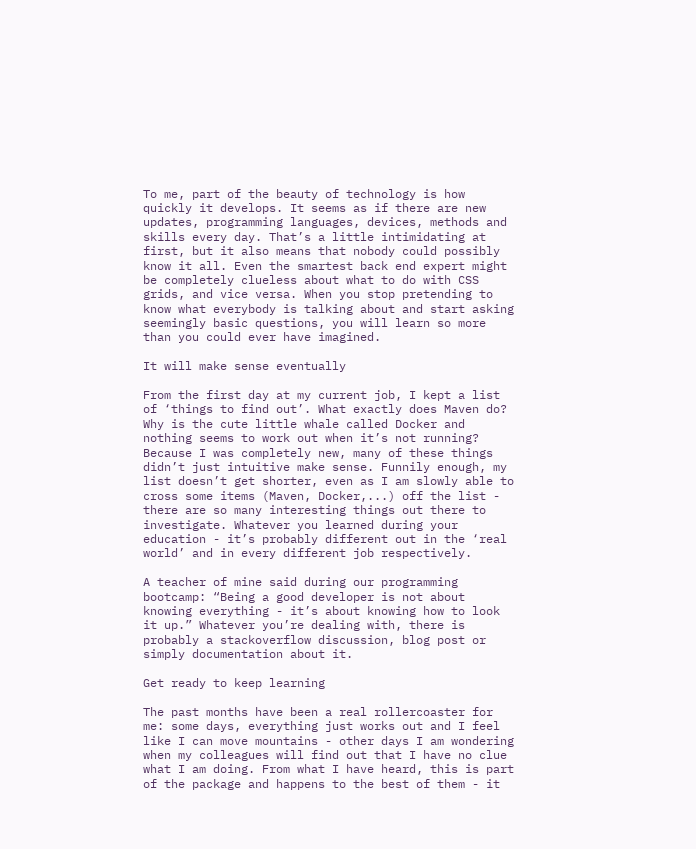To me, part of the beauty of technology is how quickly it develops. It seems as if there are new updates, programming languages, devices, methods and skills every day. That’s a little intimidating at first, but it also means that nobody could possibly know it all. Even the smartest back end expert might be completely clueless about what to do with CSS grids, and vice versa. When you stop pretending to know what everybody is talking about and start asking seemingly basic questions, you will learn so more than you could ever have imagined.

It will make sense eventually

From the first day at my current job, I kept a list of ‘things to find out’. What exactly does Maven do? Why is the cute little whale called Docker and nothing seems to work out when it’s not running? Because I was completely new, many of these things didn’t just intuitive make sense. Funnily enough, my list doesn’t get shorter, even as I am slowly able to cross some items (Maven, Docker,...) off the list - there are so many interesting things out there to investigate. Whatever you learned during your education - it’s probably different out in the ‘real world’ and in every different job respectively.

A teacher of mine said during our programming bootcamp: “Being a good developer is not about knowing everything - it’s about knowing how to look it up.” Whatever you’re dealing with, there is probably a stackoverflow discussion, blog post or simply documentation about it.

Get ready to keep learning

The past months have been a real rollercoaster for me: some days, everything just works out and I feel like I can move mountains - other days I am wondering when my colleagues will find out that I have no clue what I am doing. From what I have heard, this is part of the package and happens to the best of them - it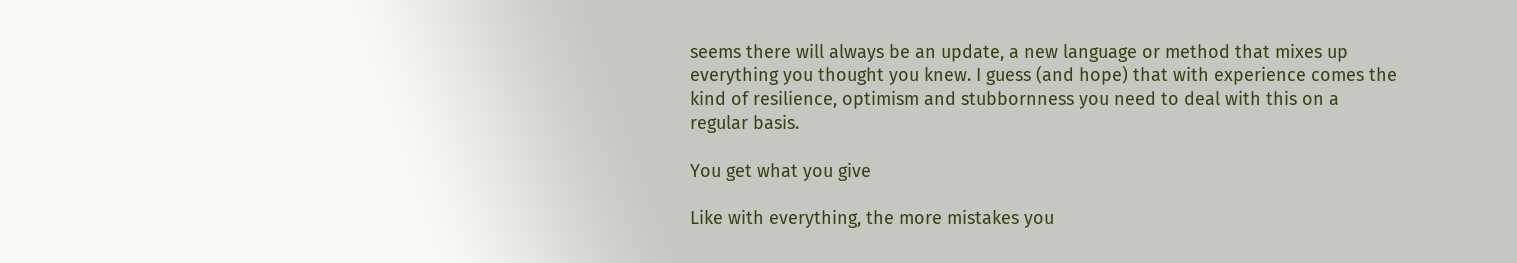seems there will always be an update, a new language or method that mixes up everything you thought you knew. I guess (and hope) that with experience comes the kind of resilience, optimism and stubbornness you need to deal with this on a regular basis.

You get what you give

Like with everything, the more mistakes you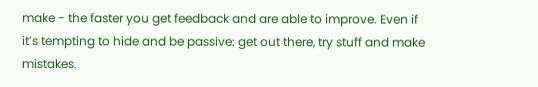make - the faster you get feedback and are able to improve. Even if it’s tempting to hide and be passive: get out there, try stuff and make mistakes.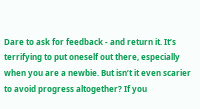Dare to ask for feedback - and return it. It’s terrifying to put oneself out there, especially when you are a newbie. But isn’t it even scarier to avoid progress altogether? If you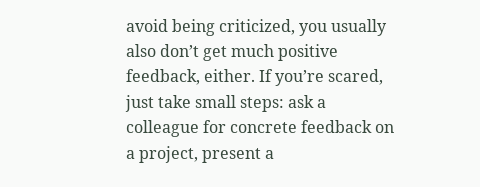avoid being criticized, you usually also don’t get much positive feedback, either. If you’re scared, just take small steps: ask a colleague for concrete feedback on a project, present a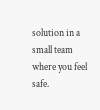solution in a small team where you feel safe.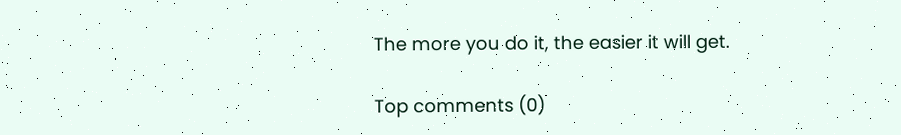The more you do it, the easier it will get.

Top comments (0)